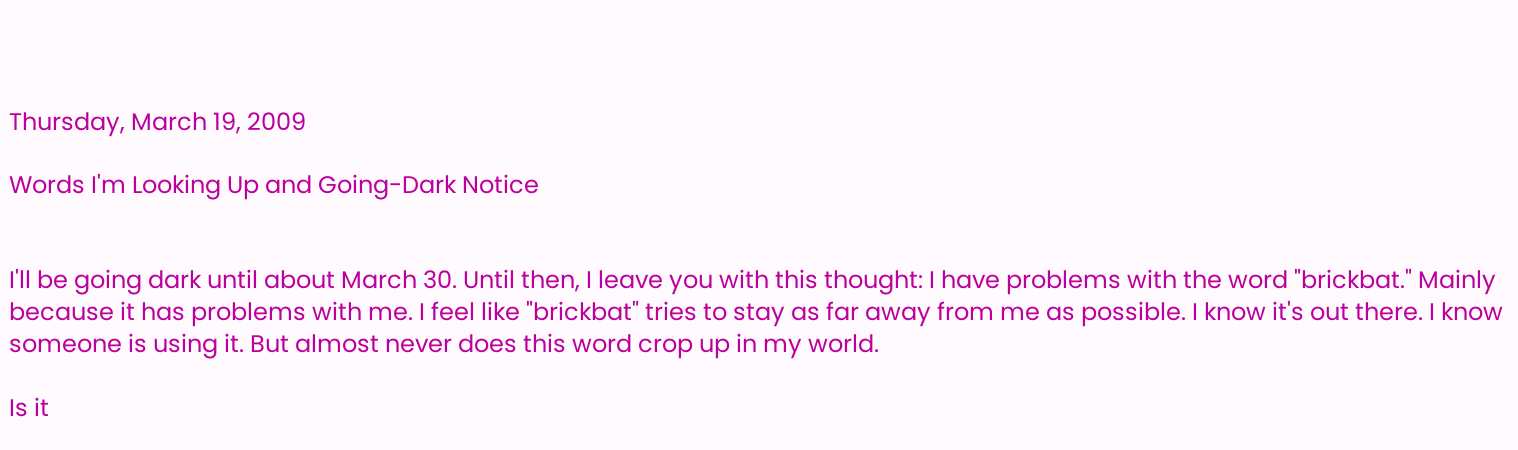Thursday, March 19, 2009

Words I'm Looking Up and Going-Dark Notice


I'll be going dark until about March 30. Until then, I leave you with this thought: I have problems with the word "brickbat." Mainly because it has problems with me. I feel like "brickbat" tries to stay as far away from me as possible. I know it's out there. I know someone is using it. But almost never does this word crop up in my world.

Is it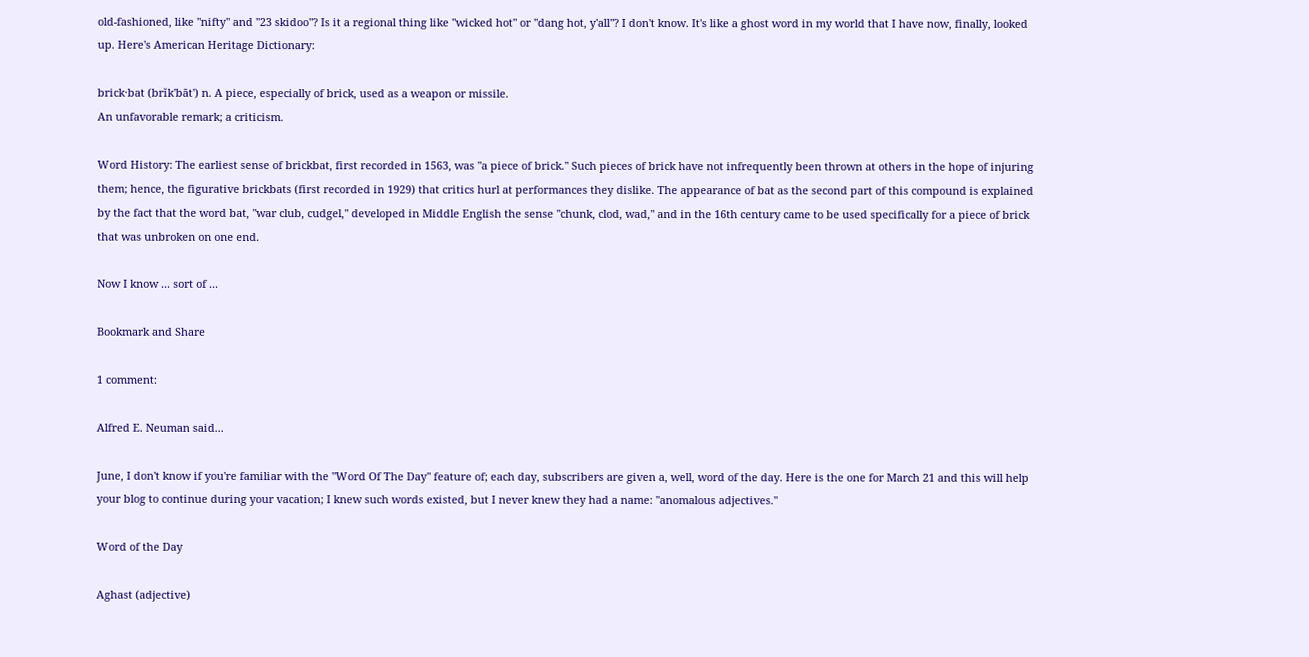old-fashioned, like "nifty" and "23 skidoo"? Is it a regional thing like "wicked hot" or "dang hot, y'all"? I don't know. It's like a ghost word in my world that I have now, finally, looked up. Here's American Heritage Dictionary:

brick·bat (brĭk'bāt') n. A piece, especially of brick, used as a weapon or missile.
An unfavorable remark; a criticism.

Word History: The earliest sense of brickbat, first recorded in 1563, was "a piece of brick." Such pieces of brick have not infrequently been thrown at others in the hope of injuring them; hence, the figurative brickbats (first recorded in 1929) that critics hurl at performances they dislike. The appearance of bat as the second part of this compound is explained by the fact that the word bat, "war club, cudgel," developed in Middle English the sense "chunk, clod, wad," and in the 16th century came to be used specifically for a piece of brick that was unbroken on one end.

Now I know ... sort of ...

Bookmark and Share

1 comment:

Alfred E. Neuman said...

June, I don't know if you're familiar with the "Word Of The Day" feature of; each day, subscribers are given a, well, word of the day. Here is the one for March 21 and this will help your blog to continue during your vacation; I knew such words existed, but I never knew they had a name: "anomalous adjectives."

Word of the Day

Aghast (adjective)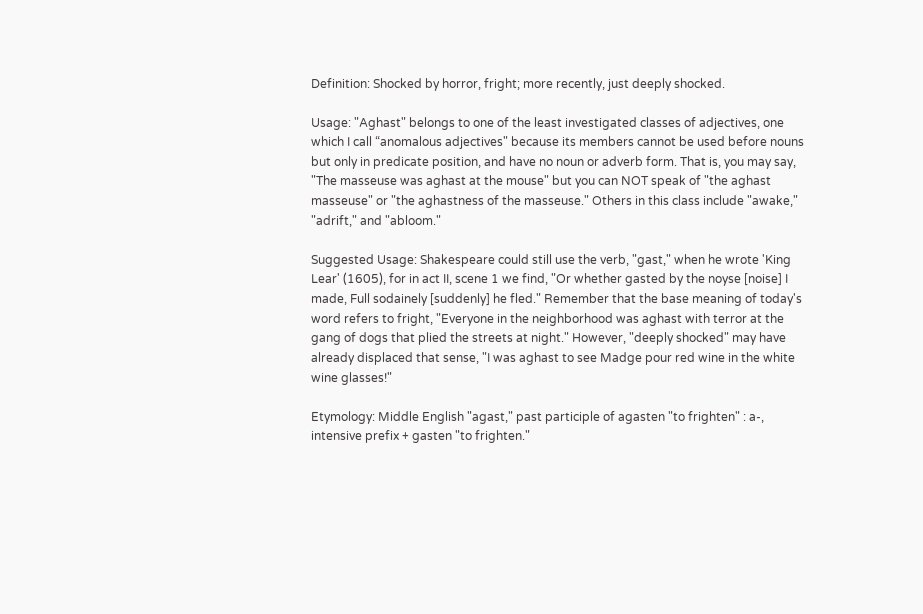Definition: Shocked by horror, fright; more recently, just deeply shocked.

Usage: "Aghast" belongs to one of the least investigated classes of adjectives, one which I call “anomalous adjectives" because its members cannot be used before nouns but only in predicate position, and have no noun or adverb form. That is, you may say, "The masseuse was aghast at the mouse" but you can NOT speak of "the aghast masseuse" or "the aghastness of the masseuse." Others in this class include "awake," "adrift," and "abloom."

Suggested Usage: Shakespeare could still use the verb, "gast," when he wrote 'King Lear' (1605), for in act II, scene 1 we find, "Or whether gasted by the noyse [noise] I made, Full sodainely [suddenly] he fled." Remember that the base meaning of today's word refers to fright, "Everyone in the neighborhood was aghast with terror at the gang of dogs that plied the streets at night." However, "deeply shocked" may have already displaced that sense, "I was aghast to see Madge pour red wine in the white wine glasses!"

Etymology: Middle English "agast," past participle of agasten "to frighten" : a-, intensive prefix + gasten "to frighten."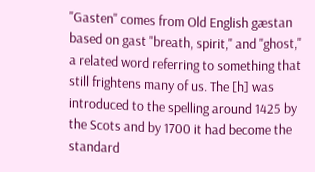"Gasten" comes from Old English gæstan based on gast "breath, spirit," and "ghost," a related word referring to something that still frightens many of us. The [h] was introduced to the spelling around 1425 by the Scots and by 1700 it had become the standard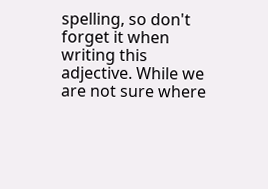spelling, so don't forget it when writing this adjective. While we are not sure where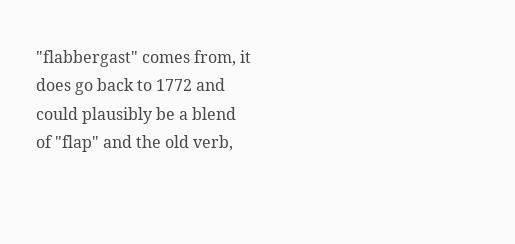"flabbergast" comes from, it does go back to 1772 and could plausibly be a blend of "flap" and the old verb,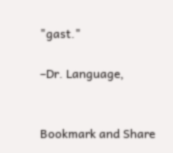"gast."

–Dr. Language,


Bookmark and Share